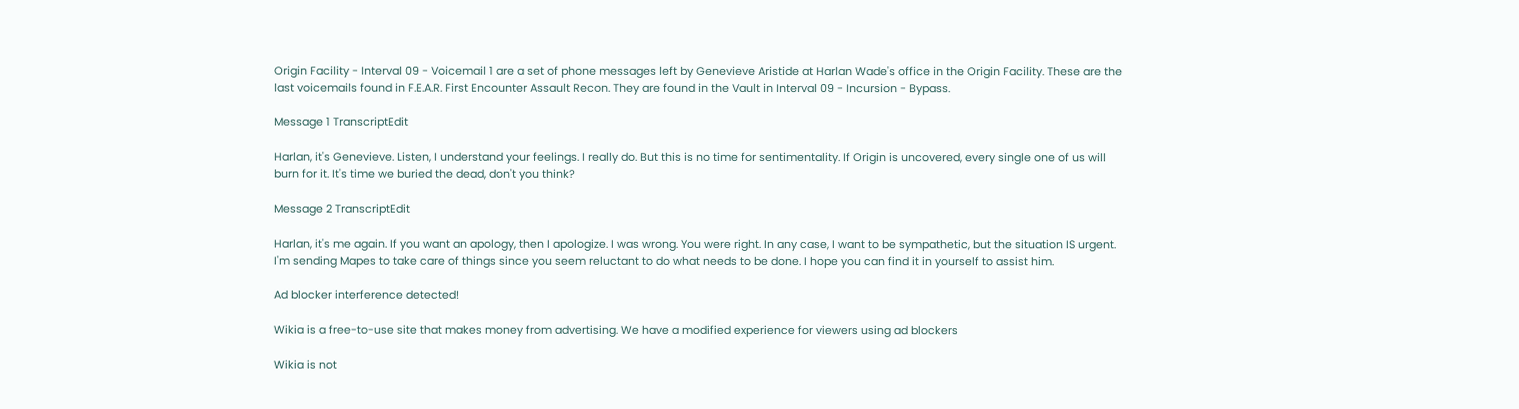Origin Facility - Interval 09 - Voicemail 1 are a set of phone messages left by Genevieve Aristide at Harlan Wade's office in the Origin Facility. These are the last voicemails found in F.E.A.R. First Encounter Assault Recon. They are found in the Vault in Interval 09 - Incursion - Bypass.

Message 1 TranscriptEdit

Harlan, it's Genevieve. Listen, I understand your feelings. I really do. But this is no time for sentimentality. If Origin is uncovered, every single one of us will burn for it. It's time we buried the dead, don't you think?

Message 2 TranscriptEdit

Harlan, it's me again. If you want an apology, then I apologize. I was wrong. You were right. In any case, I want to be sympathetic, but the situation IS urgent. I'm sending Mapes to take care of things since you seem reluctant to do what needs to be done. I hope you can find it in yourself to assist him.

Ad blocker interference detected!

Wikia is a free-to-use site that makes money from advertising. We have a modified experience for viewers using ad blockers

Wikia is not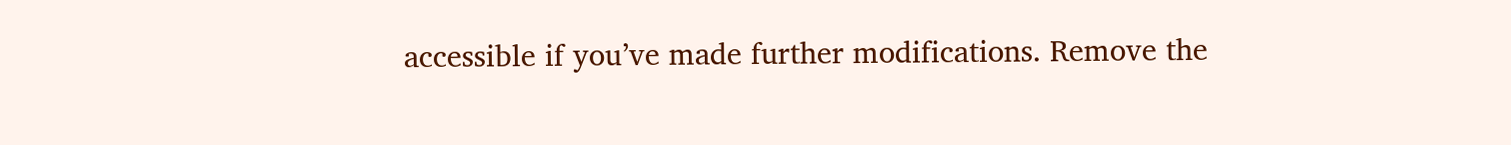accessible if you’ve made further modifications. Remove the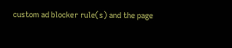custom ad blocker rule(s) and the page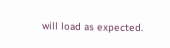will load as expected.